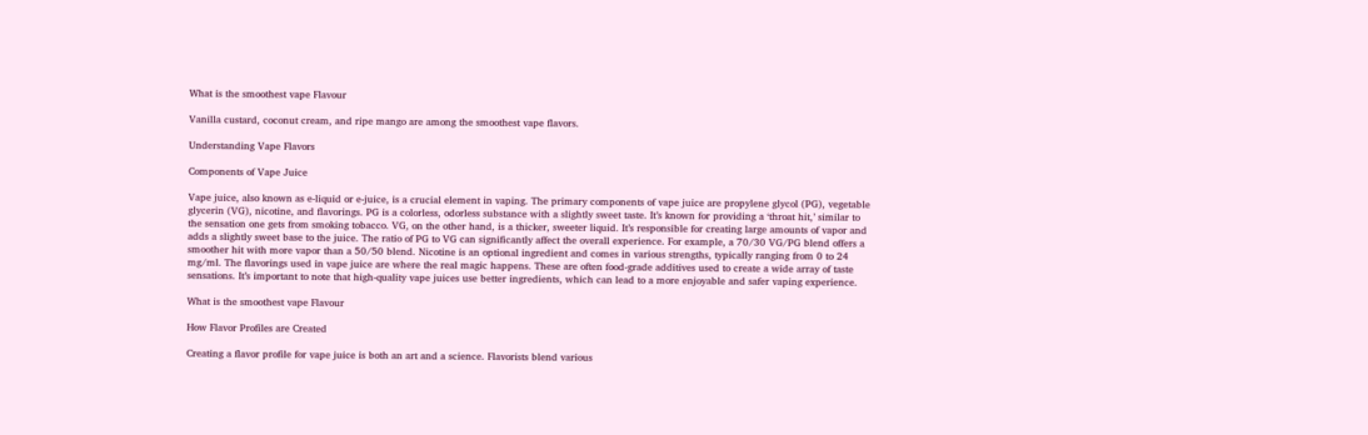What is the smoothest vape Flavour

Vanilla custard, coconut cream, and ripe mango are among the smoothest vape flavors.

Understanding Vape Flavors

Components of Vape Juice

Vape juice, also known as e-liquid or e-juice, is a crucial element in vaping. The primary components of vape juice are propylene glycol (PG), vegetable glycerin (VG), nicotine, and flavorings. PG is a colorless, odorless substance with a slightly sweet taste. It’s known for providing a ‘throat hit,’ similar to the sensation one gets from smoking tobacco. VG, on the other hand, is a thicker, sweeter liquid. It’s responsible for creating large amounts of vapor and adds a slightly sweet base to the juice. The ratio of PG to VG can significantly affect the overall experience. For example, a 70/30 VG/PG blend offers a smoother hit with more vapor than a 50/50 blend. Nicotine is an optional ingredient and comes in various strengths, typically ranging from 0 to 24 mg/ml. The flavorings used in vape juice are where the real magic happens. These are often food-grade additives used to create a wide array of taste sensations. It’s important to note that high-quality vape juices use better ingredients, which can lead to a more enjoyable and safer vaping experience.

What is the smoothest vape Flavour

How Flavor Profiles are Created

Creating a flavor profile for vape juice is both an art and a science. Flavorists blend various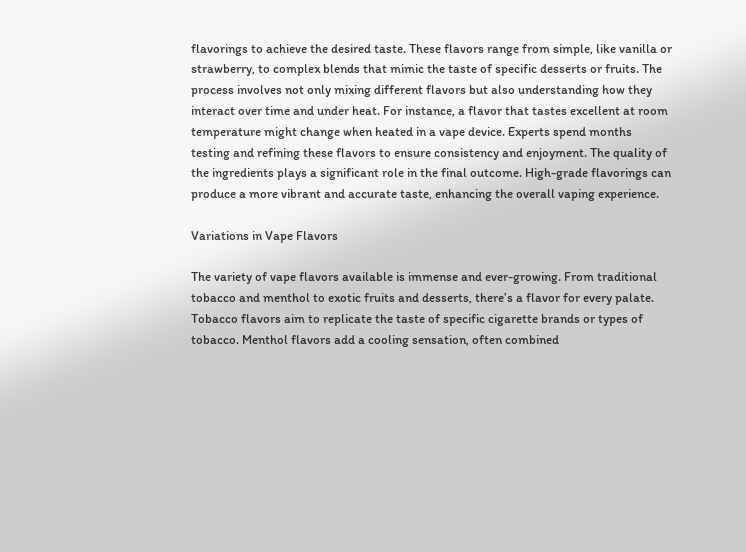flavorings to achieve the desired taste. These flavors range from simple, like vanilla or strawberry, to complex blends that mimic the taste of specific desserts or fruits. The process involves not only mixing different flavors but also understanding how they interact over time and under heat. For instance, a flavor that tastes excellent at room temperature might change when heated in a vape device. Experts spend months testing and refining these flavors to ensure consistency and enjoyment. The quality of the ingredients plays a significant role in the final outcome. High-grade flavorings can produce a more vibrant and accurate taste, enhancing the overall vaping experience.

Variations in Vape Flavors

The variety of vape flavors available is immense and ever-growing. From traditional tobacco and menthol to exotic fruits and desserts, there’s a flavor for every palate. Tobacco flavors aim to replicate the taste of specific cigarette brands or types of tobacco. Menthol flavors add a cooling sensation, often combined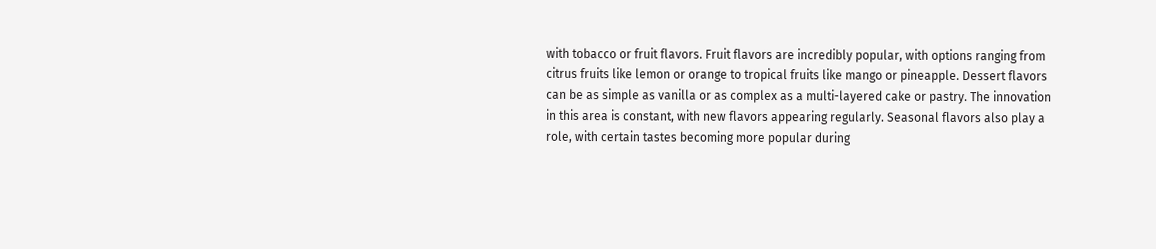with tobacco or fruit flavors. Fruit flavors are incredibly popular, with options ranging from citrus fruits like lemon or orange to tropical fruits like mango or pineapple. Dessert flavors can be as simple as vanilla or as complex as a multi-layered cake or pastry. The innovation in this area is constant, with new flavors appearing regularly. Seasonal flavors also play a role, with certain tastes becoming more popular during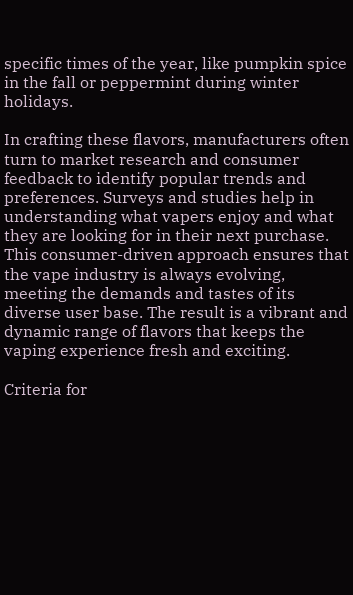specific times of the year, like pumpkin spice in the fall or peppermint during winter holidays.

In crafting these flavors, manufacturers often turn to market research and consumer feedback to identify popular trends and preferences. Surveys and studies help in understanding what vapers enjoy and what they are looking for in their next purchase. This consumer-driven approach ensures that the vape industry is always evolving, meeting the demands and tastes of its diverse user base. The result is a vibrant and dynamic range of flavors that keeps the vaping experience fresh and exciting.

Criteria for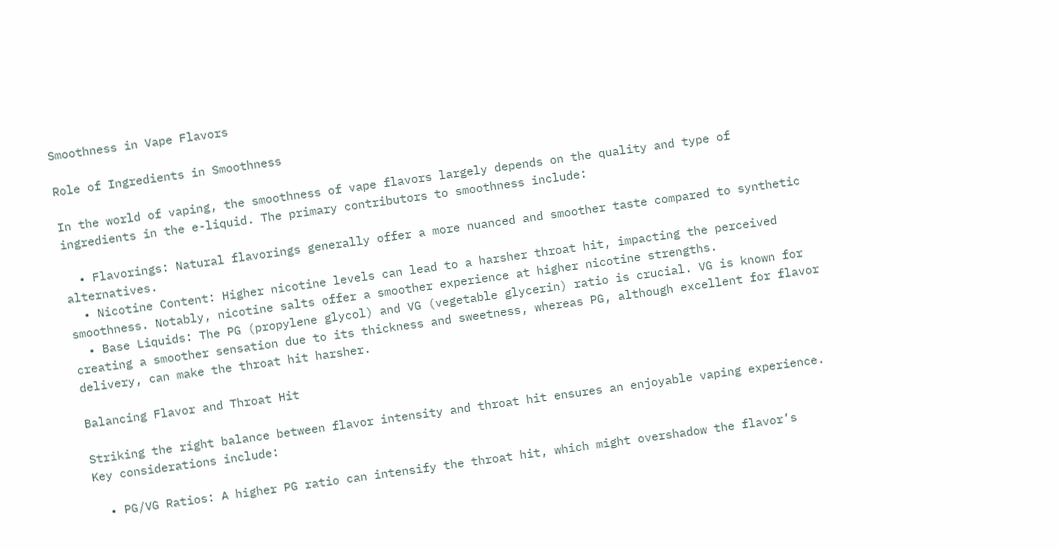Smoothness in Vape Flavors

Role of Ingredients in Smoothness

In the world of vaping, the smoothness of vape flavors largely depends on the quality and type of ingredients in the e-liquid. The primary contributors to smoothness include:

  • Flavorings: Natural flavorings generally offer a more nuanced and smoother taste compared to synthetic alternatives.
  • Nicotine Content: Higher nicotine levels can lead to a harsher throat hit, impacting the perceived smoothness. Notably, nicotine salts offer a smoother experience at higher nicotine strengths.
  • Base Liquids: The PG (propylene glycol) and VG (vegetable glycerin) ratio is crucial. VG is known for creating a smoother sensation due to its thickness and sweetness, whereas PG, although excellent for flavor delivery, can make the throat hit harsher.

Balancing Flavor and Throat Hit

Striking the right balance between flavor intensity and throat hit ensures an enjoyable vaping experience. Key considerations include:

  • PG/VG Ratios: A higher PG ratio can intensify the throat hit, which might overshadow the flavor’s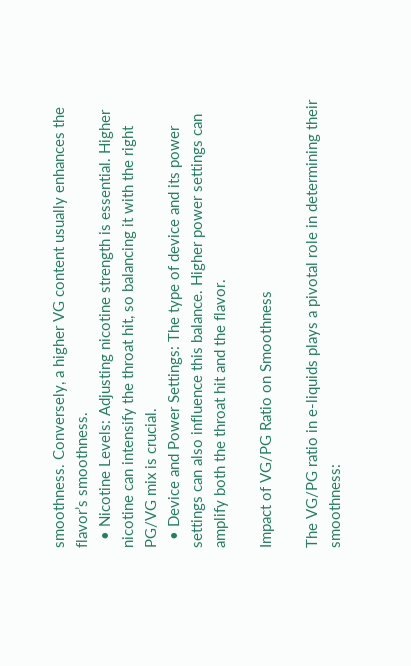smoothness. Conversely, a higher VG content usually enhances the flavor’s smoothness.
  • Nicotine Levels: Adjusting nicotine strength is essential. Higher nicotine can intensify the throat hit, so balancing it with the right PG/VG mix is crucial.
  • Device and Power Settings: The type of device and its power settings can also influence this balance. Higher power settings can amplify both the throat hit and the flavor.

Impact of VG/PG Ratio on Smoothness

The VG/PG ratio in e-liquids plays a pivotal role in determining their smoothness: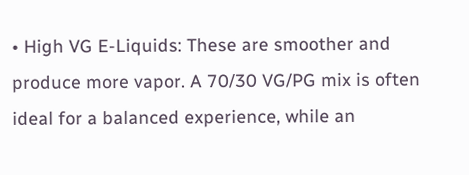• High VG E-Liquids: These are smoother and produce more vapor. A 70/30 VG/PG mix is often ideal for a balanced experience, while an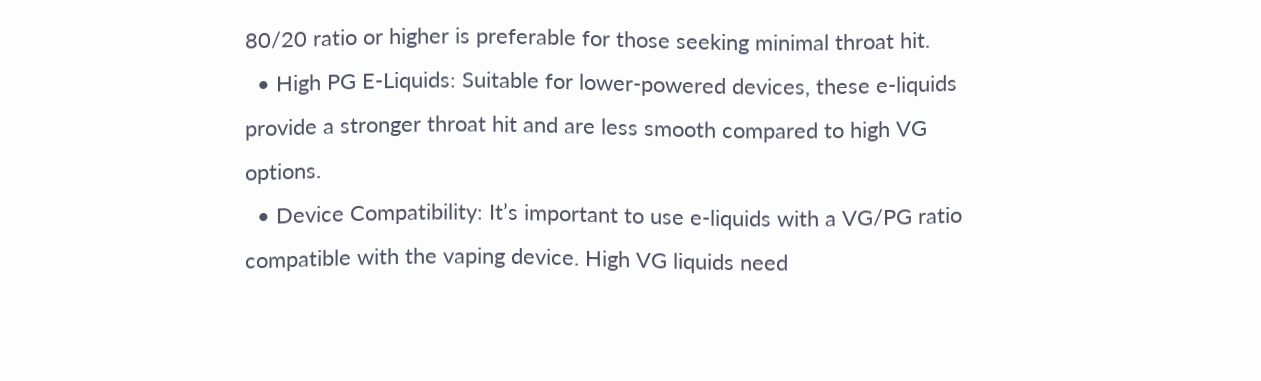80/20 ratio or higher is preferable for those seeking minimal throat hit.
  • High PG E-Liquids: Suitable for lower-powered devices, these e-liquids provide a stronger throat hit and are less smooth compared to high VG options.
  • Device Compatibility: It’s important to use e-liquids with a VG/PG ratio compatible with the vaping device. High VG liquids need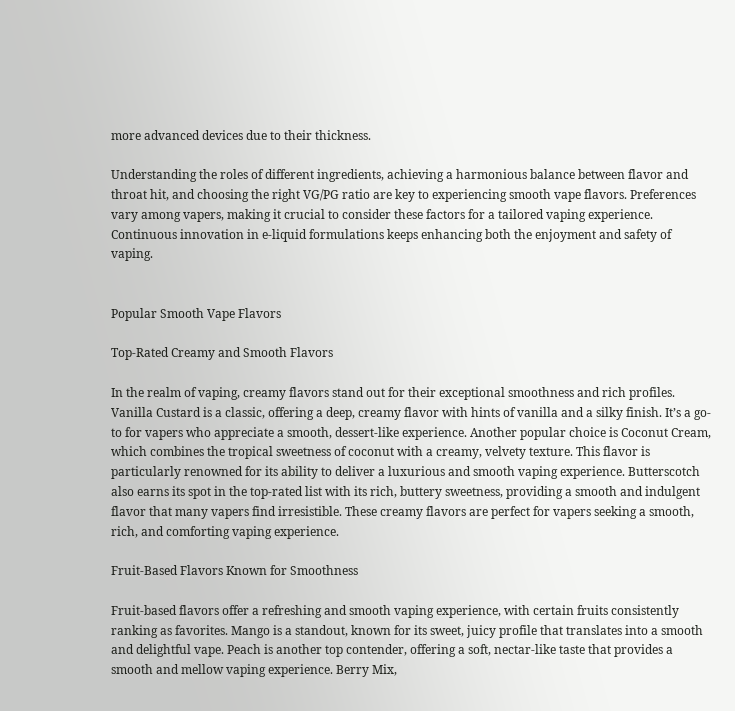more advanced devices due to their thickness.

Understanding the roles of different ingredients, achieving a harmonious balance between flavor and throat hit, and choosing the right VG/PG ratio are key to experiencing smooth vape flavors. Preferences vary among vapers, making it crucial to consider these factors for a tailored vaping experience. Continuous innovation in e-liquid formulations keeps enhancing both the enjoyment and safety of vaping.


Popular Smooth Vape Flavors

Top-Rated Creamy and Smooth Flavors

In the realm of vaping, creamy flavors stand out for their exceptional smoothness and rich profiles. Vanilla Custard is a classic, offering a deep, creamy flavor with hints of vanilla and a silky finish. It’s a go-to for vapers who appreciate a smooth, dessert-like experience. Another popular choice is Coconut Cream, which combines the tropical sweetness of coconut with a creamy, velvety texture. This flavor is particularly renowned for its ability to deliver a luxurious and smooth vaping experience. Butterscotch also earns its spot in the top-rated list with its rich, buttery sweetness, providing a smooth and indulgent flavor that many vapers find irresistible. These creamy flavors are perfect for vapers seeking a smooth, rich, and comforting vaping experience.

Fruit-Based Flavors Known for Smoothness

Fruit-based flavors offer a refreshing and smooth vaping experience, with certain fruits consistently ranking as favorites. Mango is a standout, known for its sweet, juicy profile that translates into a smooth and delightful vape. Peach is another top contender, offering a soft, nectar-like taste that provides a smooth and mellow vaping experience. Berry Mix,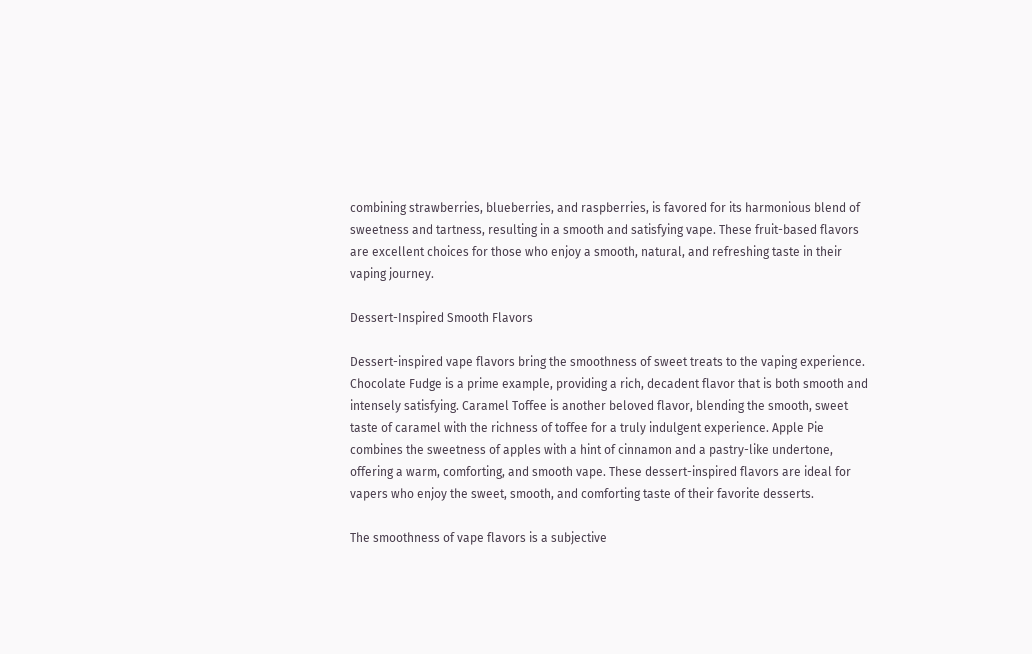combining strawberries, blueberries, and raspberries, is favored for its harmonious blend of sweetness and tartness, resulting in a smooth and satisfying vape. These fruit-based flavors are excellent choices for those who enjoy a smooth, natural, and refreshing taste in their vaping journey.

Dessert-Inspired Smooth Flavors

Dessert-inspired vape flavors bring the smoothness of sweet treats to the vaping experience. Chocolate Fudge is a prime example, providing a rich, decadent flavor that is both smooth and intensely satisfying. Caramel Toffee is another beloved flavor, blending the smooth, sweet taste of caramel with the richness of toffee for a truly indulgent experience. Apple Pie combines the sweetness of apples with a hint of cinnamon and a pastry-like undertone, offering a warm, comforting, and smooth vape. These dessert-inspired flavors are ideal for vapers who enjoy the sweet, smooth, and comforting taste of their favorite desserts.

The smoothness of vape flavors is a subjective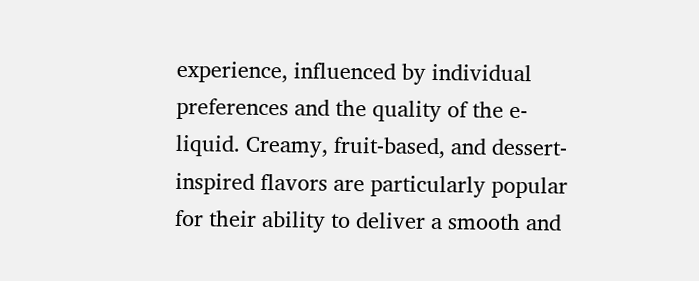experience, influenced by individual preferences and the quality of the e-liquid. Creamy, fruit-based, and dessert-inspired flavors are particularly popular for their ability to deliver a smooth and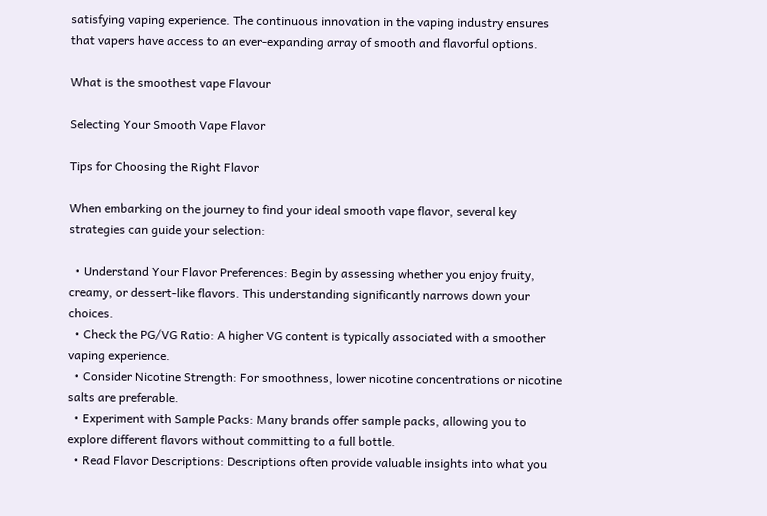satisfying vaping experience. The continuous innovation in the vaping industry ensures that vapers have access to an ever-expanding array of smooth and flavorful options.

What is the smoothest vape Flavour

Selecting Your Smooth Vape Flavor

Tips for Choosing the Right Flavor

When embarking on the journey to find your ideal smooth vape flavor, several key strategies can guide your selection:

  • Understand Your Flavor Preferences: Begin by assessing whether you enjoy fruity, creamy, or dessert-like flavors. This understanding significantly narrows down your choices.
  • Check the PG/VG Ratio: A higher VG content is typically associated with a smoother vaping experience.
  • Consider Nicotine Strength: For smoothness, lower nicotine concentrations or nicotine salts are preferable.
  • Experiment with Sample Packs: Many brands offer sample packs, allowing you to explore different flavors without committing to a full bottle.
  • Read Flavor Descriptions: Descriptions often provide valuable insights into what you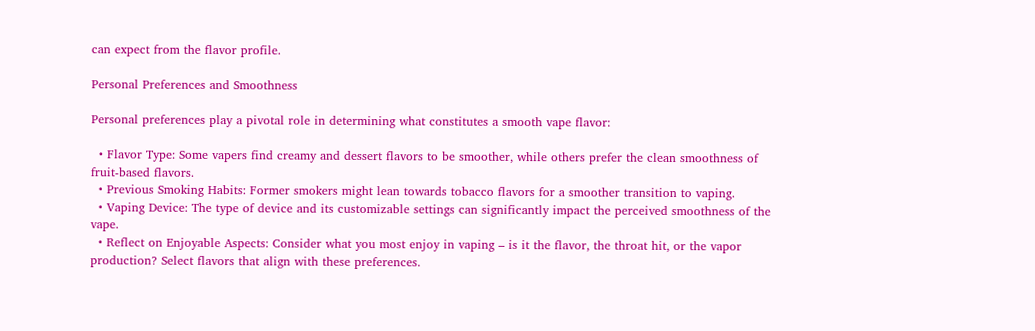can expect from the flavor profile.

Personal Preferences and Smoothness

Personal preferences play a pivotal role in determining what constitutes a smooth vape flavor:

  • Flavor Type: Some vapers find creamy and dessert flavors to be smoother, while others prefer the clean smoothness of fruit-based flavors.
  • Previous Smoking Habits: Former smokers might lean towards tobacco flavors for a smoother transition to vaping.
  • Vaping Device: The type of device and its customizable settings can significantly impact the perceived smoothness of the vape.
  • Reflect on Enjoyable Aspects: Consider what you most enjoy in vaping – is it the flavor, the throat hit, or the vapor production? Select flavors that align with these preferences.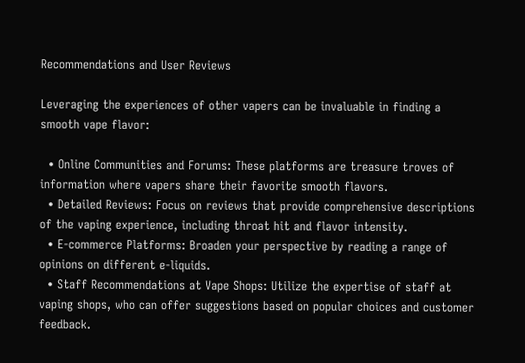Recommendations and User Reviews

Leveraging the experiences of other vapers can be invaluable in finding a smooth vape flavor:

  • Online Communities and Forums: These platforms are treasure troves of information where vapers share their favorite smooth flavors.
  • Detailed Reviews: Focus on reviews that provide comprehensive descriptions of the vaping experience, including throat hit and flavor intensity.
  • E-commerce Platforms: Broaden your perspective by reading a range of opinions on different e-liquids.
  • Staff Recommendations at Vape Shops: Utilize the expertise of staff at vaping shops, who can offer suggestions based on popular choices and customer feedback.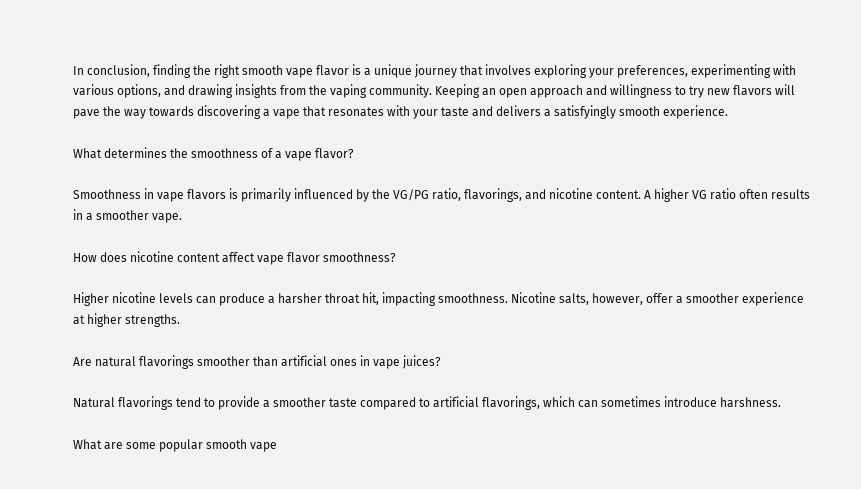In conclusion, finding the right smooth vape flavor is a unique journey that involves exploring your preferences, experimenting with various options, and drawing insights from the vaping community. Keeping an open approach and willingness to try new flavors will pave the way towards discovering a vape that resonates with your taste and delivers a satisfyingly smooth experience.

What determines the smoothness of a vape flavor?

Smoothness in vape flavors is primarily influenced by the VG/PG ratio, flavorings, and nicotine content. A higher VG ratio often results in a smoother vape.

How does nicotine content affect vape flavor smoothness?

Higher nicotine levels can produce a harsher throat hit, impacting smoothness. Nicotine salts, however, offer a smoother experience at higher strengths.

Are natural flavorings smoother than artificial ones in vape juices?

Natural flavorings tend to provide a smoother taste compared to artificial flavorings, which can sometimes introduce harshness.

What are some popular smooth vape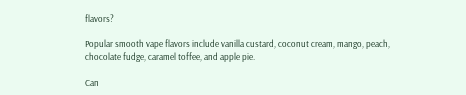flavors?

Popular smooth vape flavors include vanilla custard, coconut cream, mango, peach, chocolate fudge, caramel toffee, and apple pie.

Can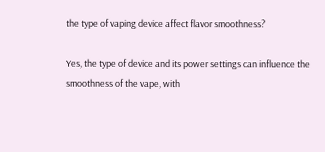the type of vaping device affect flavor smoothness?

Yes, the type of device and its power settings can influence the smoothness of the vape, with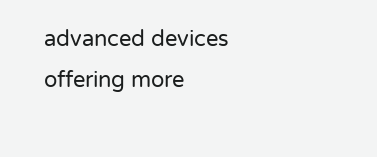advanced devices offering more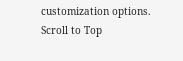customization options.
Scroll to Top